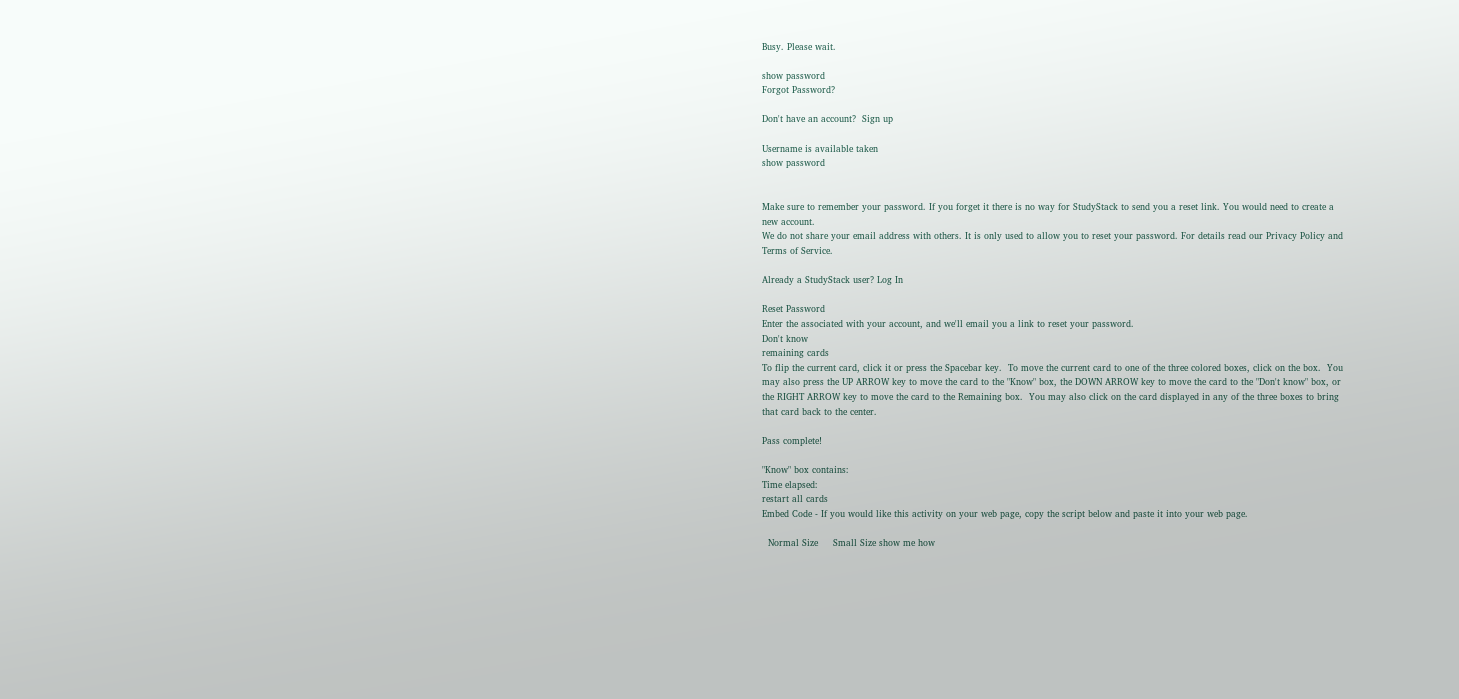Busy. Please wait.

show password
Forgot Password?

Don't have an account?  Sign up

Username is available taken
show password


Make sure to remember your password. If you forget it there is no way for StudyStack to send you a reset link. You would need to create a new account.
We do not share your email address with others. It is only used to allow you to reset your password. For details read our Privacy Policy and Terms of Service.

Already a StudyStack user? Log In

Reset Password
Enter the associated with your account, and we'll email you a link to reset your password.
Don't know
remaining cards
To flip the current card, click it or press the Spacebar key.  To move the current card to one of the three colored boxes, click on the box.  You may also press the UP ARROW key to move the card to the "Know" box, the DOWN ARROW key to move the card to the "Don't know" box, or the RIGHT ARROW key to move the card to the Remaining box.  You may also click on the card displayed in any of the three boxes to bring that card back to the center.

Pass complete!

"Know" box contains:
Time elapsed:
restart all cards
Embed Code - If you would like this activity on your web page, copy the script below and paste it into your web page.

  Normal Size     Small Size show me how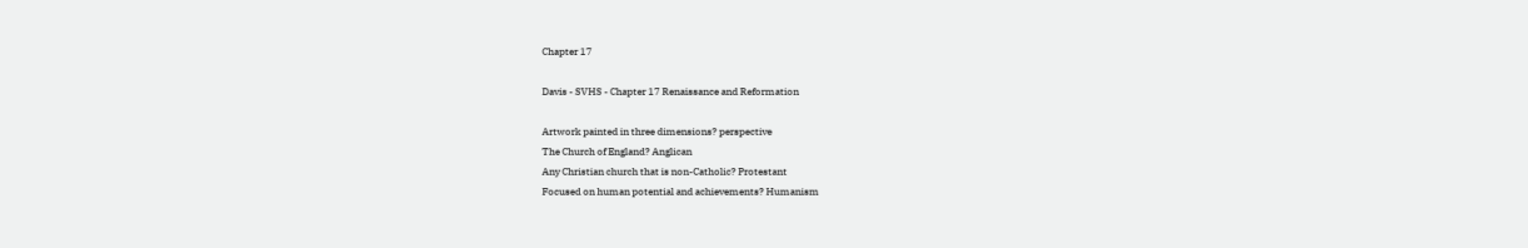Chapter 17

Davis - SVHS - Chapter 17 Renaissance and Reformation

Artwork painted in three dimensions? perspective
The Church of England? Anglican
Any Christian church that is non-Catholic? Protestant
Focused on human potential and achievements? Humanism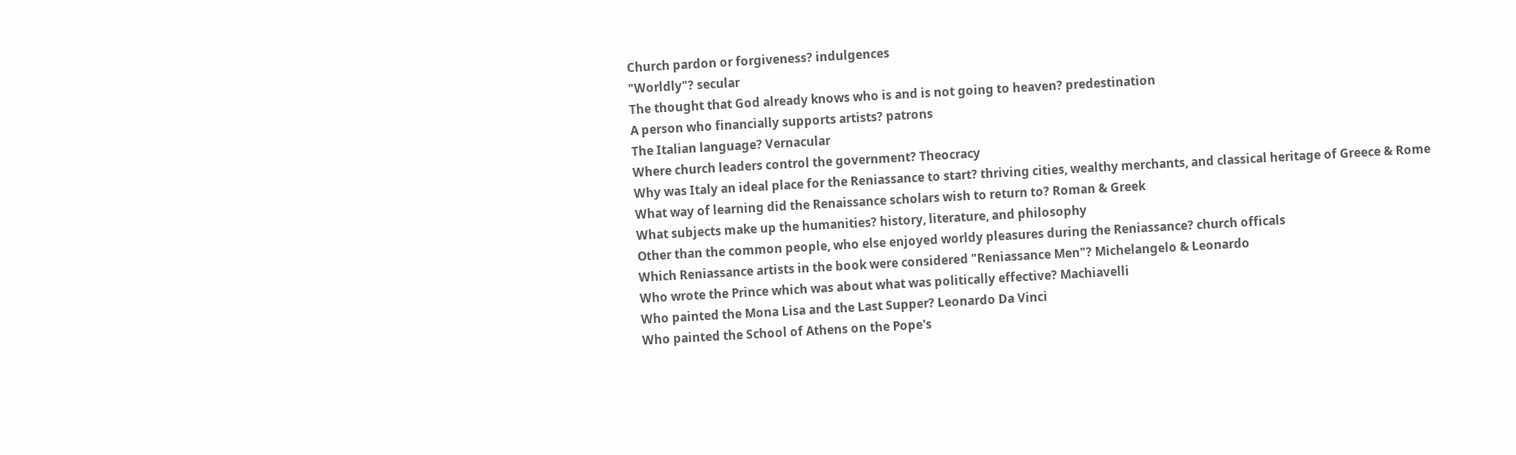Church pardon or forgiveness? indulgences
"Worldly"? secular
The thought that God already knows who is and is not going to heaven? predestination
A person who financially supports artists? patrons
The Italian language? Vernacular
Where church leaders control the government? Theocracy
Why was Italy an ideal place for the Reniassance to start? thriving cities, wealthy merchants, and classical heritage of Greece & Rome
What way of learning did the Renaissance scholars wish to return to? Roman & Greek
What subjects make up the humanities? history, literature, and philosophy
Other than the common people, who else enjoyed worldy pleasures during the Reniassance? church officals
Which Reniassance artists in the book were considered "Reniassance Men"? Michelangelo & Leonardo
Who wrote the Prince which was about what was politically effective? Machiavelli
Who painted the Mona Lisa and the Last Supper? Leonardo Da Vinci
Who painted the School of Athens on the Pope's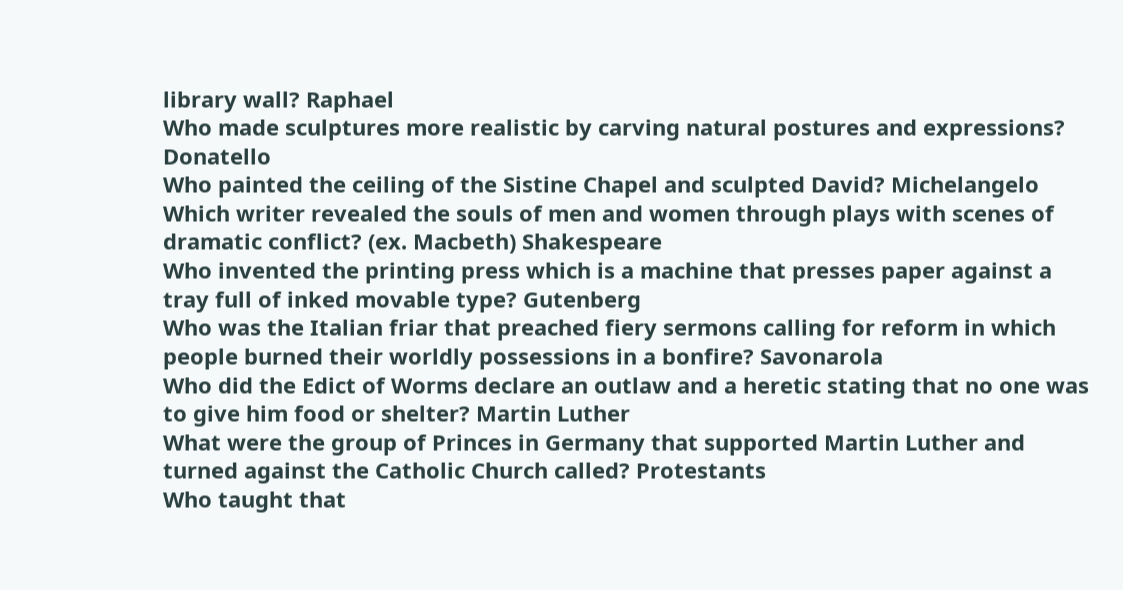library wall? Raphael
Who made sculptures more realistic by carving natural postures and expressions? Donatello
Who painted the ceiling of the Sistine Chapel and sculpted David? Michelangelo
Which writer revealed the souls of men and women through plays with scenes of dramatic conflict? (ex. Macbeth) Shakespeare
Who invented the printing press which is a machine that presses paper against a tray full of inked movable type? Gutenberg
Who was the Italian friar that preached fiery sermons calling for reform in which people burned their worldly possessions in a bonfire? Savonarola
Who did the Edict of Worms declare an outlaw and a heretic stating that no one was to give him food or shelter? Martin Luther
What were the group of Princes in Germany that supported Martin Luther and turned against the Catholic Church called? Protestants
Who taught that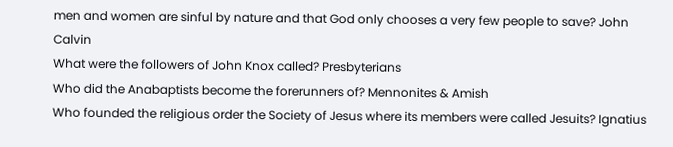men and women are sinful by nature and that God only chooses a very few people to save? John Calvin
What were the followers of John Knox called? Presbyterians
Who did the Anabaptists become the forerunners of? Mennonites & Amish
Who founded the religious order the Society of Jesus where its members were called Jesuits? Ignatius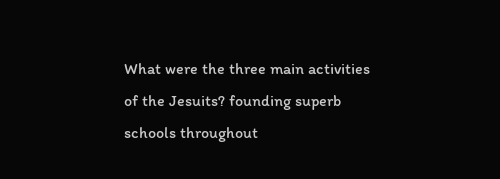What were the three main activities of the Jesuits? founding superb schools throughout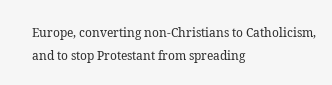Europe, converting non-Christians to Catholicism, and to stop Protestant from spreading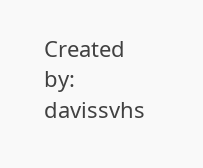Created by: davissvhs